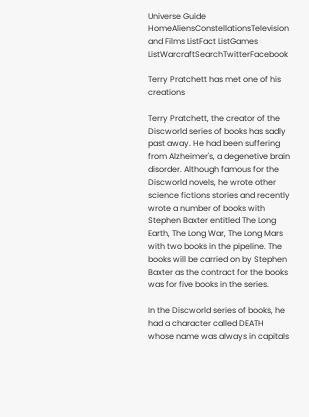Universe Guide
HomeAliensConstellationsTelevision and Films ListFact ListGames ListWarcraftSearchTwitterFacebook

Terry Pratchett has met one of his creations

Terry Pratchett, the creator of the Discworld series of books has sadly past away. He had been suffering from Alzheimer's, a degenetive brain disorder. Although famous for the Discworld novels, he wrote other science fictions stories and recently wrote a number of books with Stephen Baxter entitled The Long Earth, The Long War, The Long Mars with two books in the pipeline. The books will be carried on by Stephen Baxter as the contract for the books was for five books in the series.

In the Discworld series of books, he had a character called DEATH whose name was always in capitals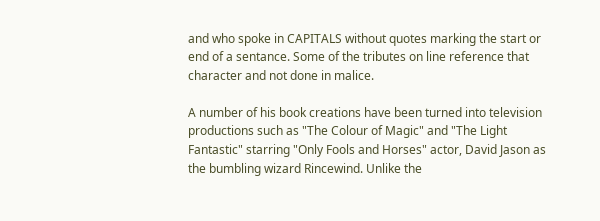and who spoke in CAPITALS without quotes marking the start or end of a sentance. Some of the tributes on line reference that character and not done in malice.

A number of his book creations have been turned into television productions such as "The Colour of Magic" and "The Light Fantastic" starring "Only Fools and Horses" actor, David Jason as the bumbling wizard Rincewind. Unlike the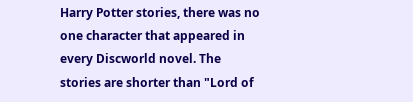Harry Potter stories, there was no one character that appeared in every Discworld novel. The stories are shorter than "Lord of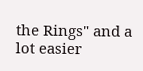the Rings" and a lot easier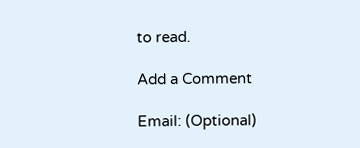to read.

Add a Comment

Email: (Optional)